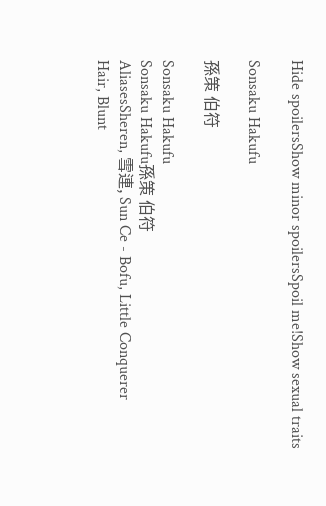Hide spoilersShow minor spoilersSpoil me!Show sexual traits

Sonsaku Hakufu

孫策 伯符

Sonsaku Hakufu
Sonsaku Hakufu孫策 伯符
AliasesSheren, 雪連, Sun Ce - Bofu, Little Conquerer
Hair, Blunt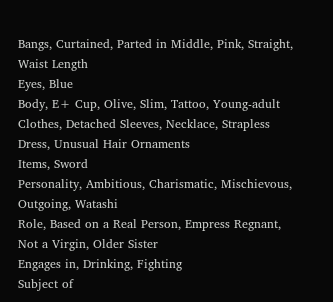Bangs, Curtained, Parted in Middle, Pink, Straight, Waist Length
Eyes, Blue
Body, E+ Cup, Olive, Slim, Tattoo, Young-adult
Clothes, Detached Sleeves, Necklace, Strapless Dress, Unusual Hair Ornaments
Items, Sword
Personality, Ambitious, Charismatic, Mischievous, Outgoing, Watashi
Role, Based on a Real Person, Empress Regnant, Not a Virgin, Older Sister
Engages in, Drinking, Fighting
Subject of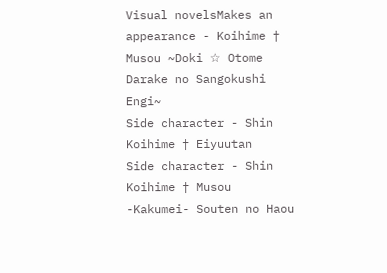Visual novelsMakes an appearance - Koihime † Musou ~Doki ☆ Otome Darake no Sangokushi Engi~
Side character - Shin Koihime † Eiyuutan
Side character - Shin Koihime † Musou -Kakumei- Souten no Haou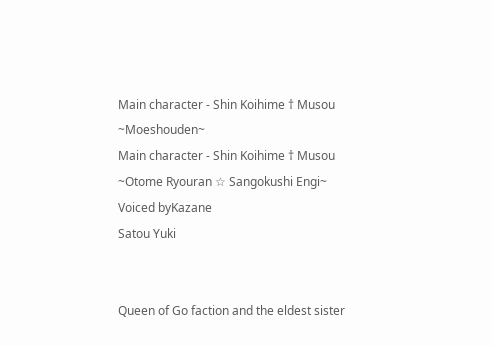Main character - Shin Koihime † Musou ~Moeshouden~
Main character - Shin Koihime † Musou ~Otome Ryouran ☆ Sangokushi Engi~
Voiced byKazane
Satou Yuki


Queen of Go faction and the eldest sister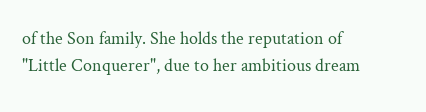of the Son family. She holds the reputation of "Little Conquerer", due to her ambitious dream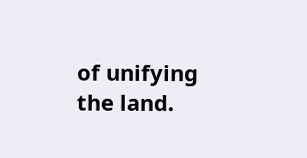of unifying the land.